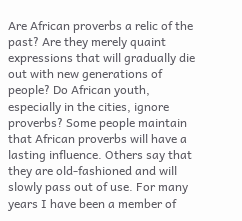Are African proverbs a relic of the past? Are they merely quaint expressions that will gradually die out with new generations of people? Do African youth, especially in the cities, ignore proverbs? Some people maintain that African proverbs will have a lasting influence. Others say that they are old-fashioned and will slowly pass out of use. For many years I have been a member of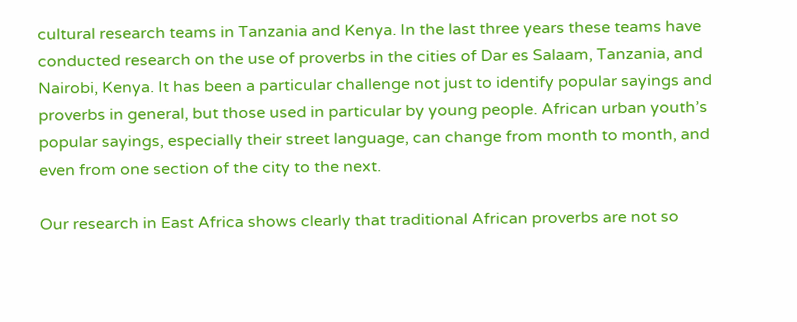cultural research teams in Tanzania and Kenya. In the last three years these teams have conducted research on the use of proverbs in the cities of Dar es Salaam, Tanzania, and Nairobi, Kenya. It has been a particular challenge not just to identify popular sayings and proverbs in general, but those used in particular by young people. African urban youth’s popular sayings, especially their street language, can change from month to month, and even from one section of the city to the next.

Our research in East Africa shows clearly that traditional African proverbs are not so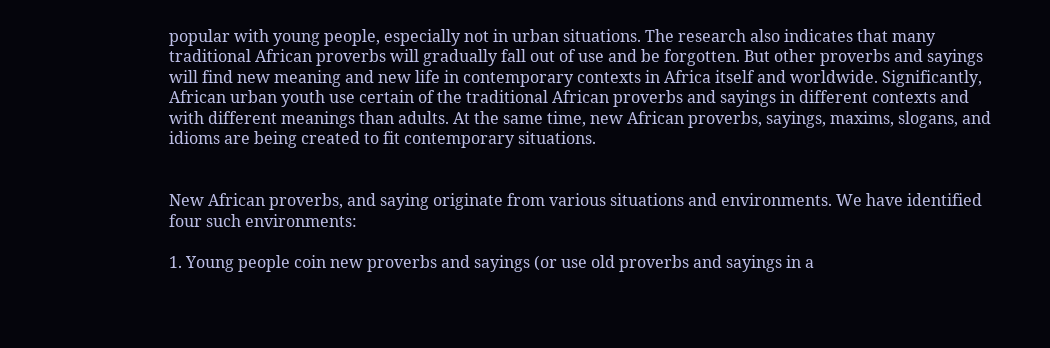popular with young people, especially not in urban situations. The research also indicates that many traditional African proverbs will gradually fall out of use and be forgotten. But other proverbs and sayings will find new meaning and new life in contemporary contexts in Africa itself and worldwide. Significantly, African urban youth use certain of the traditional African proverbs and sayings in different contexts and with different meanings than adults. At the same time, new African proverbs, sayings, maxims, slogans, and idioms are being created to fit contemporary situations.


New African proverbs, and saying originate from various situations and environments. We have identified four such environments:

1. Young people coin new proverbs and sayings (or use old proverbs and sayings in a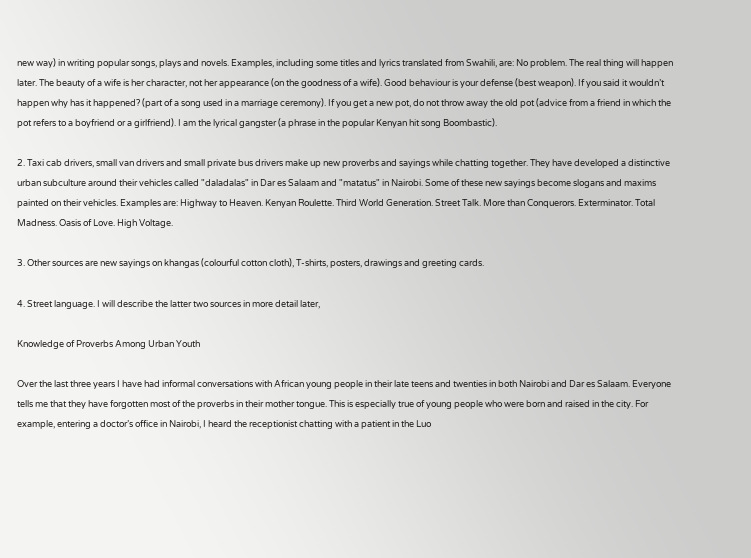new way) in writing popular songs, plays and novels. Examples, including some titles and lyrics translated from Swahili, are: No problem. The real thing will happen later. The beauty of a wife is her character, not her appearance (on the goodness of a wife). Good behaviour is your defense (best weapon). If you said it wouldn’t happen why has it happened? (part of a song used in a marriage ceremony). If you get a new pot, do not throw away the old pot (advice from a friend in which the pot refers to a boyfriend or a girlfriend). I am the lyrical gangster (a phrase in the popular Kenyan hit song Boombastic).

2. Taxi cab drivers, small van drivers and small private bus drivers make up new proverbs and sayings while chatting together. They have developed a distinctive urban subculture around their vehicles called "daladalas" in Dar es Salaam and "matatus" in Nairobi. Some of these new sayings become slogans and maxims painted on their vehicles. Examples are: Highway to Heaven. Kenyan Roulette. Third World Generation. Street Talk. More than Conquerors. Exterminator. Total Madness. Oasis of Love. High Voltage.

3. Other sources are new sayings on khangas (colourful cotton cloth), T-shirts, posters, drawings and greeting cards.

4. Street language. I will describe the latter two sources in more detail later,

Knowledge of Proverbs Among Urban Youth

Over the last three years I have had informal conversations with African young people in their late teens and twenties in both Nairobi and Dar es Salaam. Everyone tells me that they have forgotten most of the proverbs in their mother tongue. This is especially true of young people who were born and raised in the city. For example, entering a doctor’s office in Nairobi, I heard the receptionist chatting with a patient in the Luo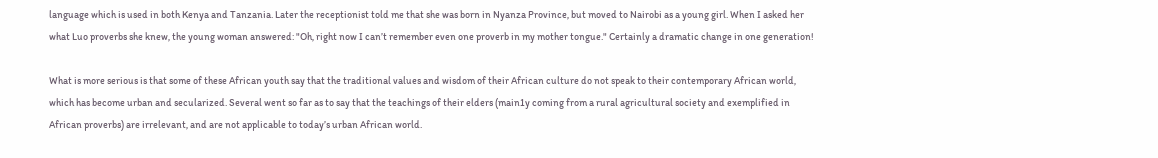language which is used in both Kenya and Tanzania. Later the receptionist told me that she was born in Nyanza Province, but moved to Nairobi as a young girl. When I asked her what Luo proverbs she knew, the young woman answered: "Oh, right now I can’t remember even one proverb in my mother tongue." Certainly a dramatic change in one generation!

What is more serious is that some of these African youth say that the traditional values and wisdom of their African culture do not speak to their contemporary African world, which has become urban and secularized. Several went so far as to say that the teachings of their elders (main1y coming from a rural agricultural society and exemplified in African proverbs) are irrelevant, and are not applicable to today’s urban African world.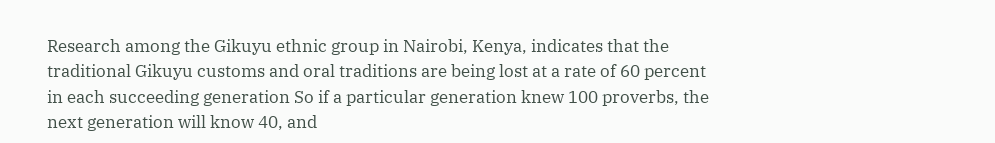Research among the Gikuyu ethnic group in Nairobi, Kenya, indicates that the traditional Gikuyu customs and oral traditions are being lost at a rate of 60 percent in each succeeding generation So if a particular generation knew 100 proverbs, the next generation will know 40, and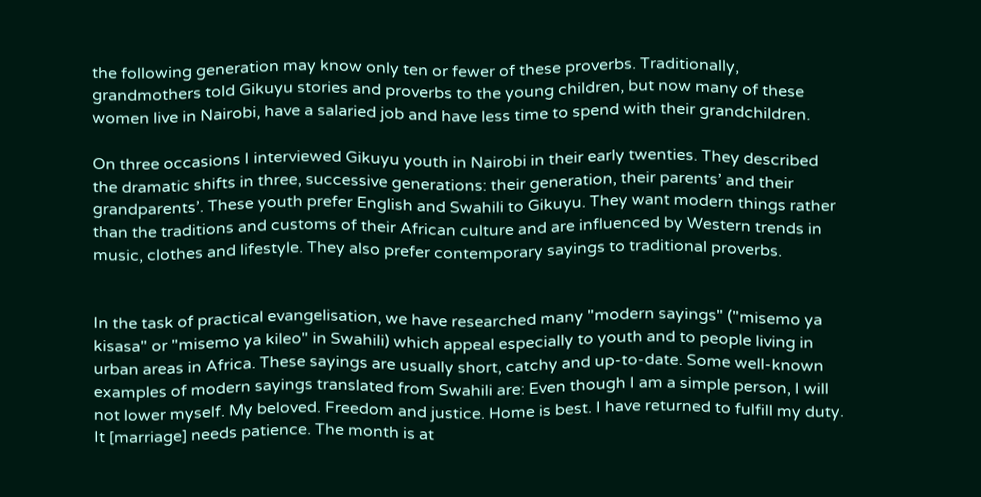the following generation may know only ten or fewer of these proverbs. Traditionally, grandmothers told Gikuyu stories and proverbs to the young children, but now many of these women live in Nairobi, have a salaried job and have less time to spend with their grandchildren.

On three occasions I interviewed Gikuyu youth in Nairobi in their early twenties. They described the dramatic shifts in three, successive generations: their generation, their parents’ and their grandparents’. These youth prefer English and Swahili to Gikuyu. They want modern things rather than the traditions and customs of their African culture and are influenced by Western trends in music, clothes and lifestyle. They also prefer contemporary sayings to traditional proverbs.


In the task of practical evangelisation, we have researched many "modern sayings" ("misemo ya kisasa" or "misemo ya kileo" in Swahili) which appeal especially to youth and to people living in urban areas in Africa. These sayings are usually short, catchy and up-to-date. Some well-known examples of modern sayings translated from Swahili are: Even though I am a simple person, I will not lower myself. My beloved. Freedom and justice. Home is best. I have returned to fulfill my duty. It [marriage] needs patience. The month is at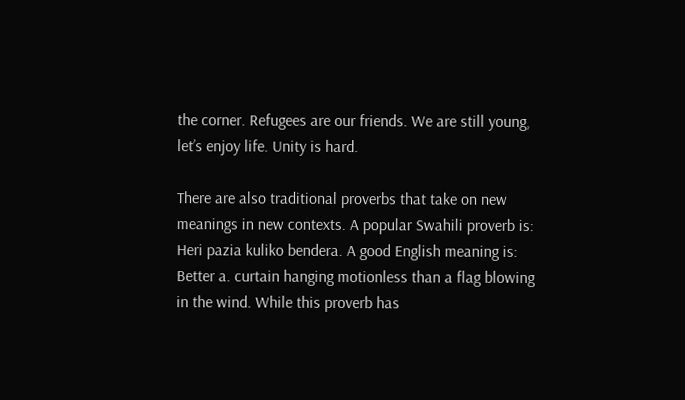the corner. Refugees are our friends. We are still young, let’s enjoy life. Unity is hard.

There are also traditional proverbs that take on new meanings in new contexts. A popular Swahili proverb is: Heri pazia kuliko bendera. A good English meaning is: Better a. curtain hanging motionless than a flag blowing in the wind. While this proverb has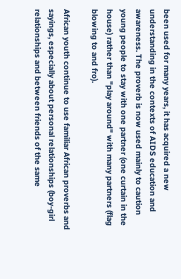been used for many years, it has acquired a new understanding in the contexts of AIDS education and awareness. The proverb is now used mainly to caution young people to stay with one partner (one curtain in the house) rather than "play around" with many partners (flag blowing to and fro).

African youth continue to use familiar African proverbs and sayings, especially about personal relationships (boy-girl relationships and between friends of the same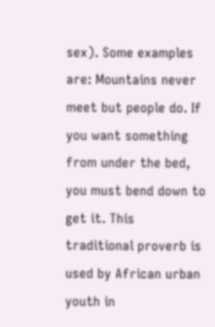sex). Some examples are: Mountains never meet but people do. If you want something from under the bed, you must bend down to get it. This traditional proverb is used by African urban youth in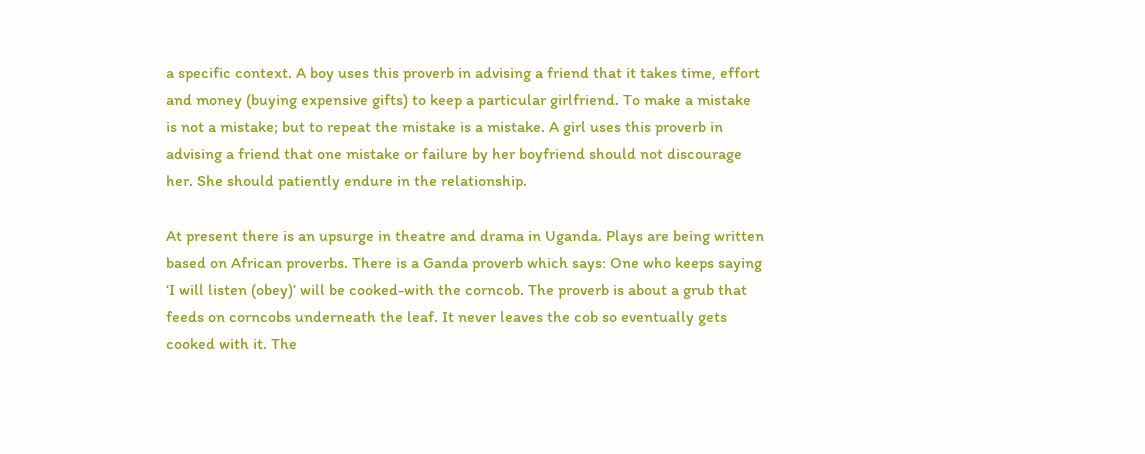a specific context. A boy uses this proverb in advising a friend that it takes time, effort and money (buying expensive gifts) to keep a particular girlfriend. To make a mistake is not a mistake; but to repeat the mistake is a mistake. A girl uses this proverb in advising a friend that one mistake or failure by her boyfriend should not discourage her. She should patiently endure in the relationship.

At present there is an upsurge in theatre and drama in Uganda. Plays are being written based on African proverbs. There is a Ganda proverb which says: One who keeps saying ‘I will listen (obey)’ will be cooked-with the corncob. The proverb is about a grub that feeds on corncobs underneath the leaf. It never leaves the cob so eventually gets cooked with it. The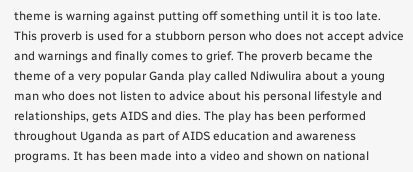theme is warning against putting off something until it is too late. This proverb is used for a stubborn person who does not accept advice and warnings and finally comes to grief. The proverb became the theme of a very popular Ganda play called Ndiwulira about a young man who does not listen to advice about his personal lifestyle and relationships, gets AIDS and dies. The play has been performed throughout Uganda as part of AIDS education and awareness programs. It has been made into a video and shown on national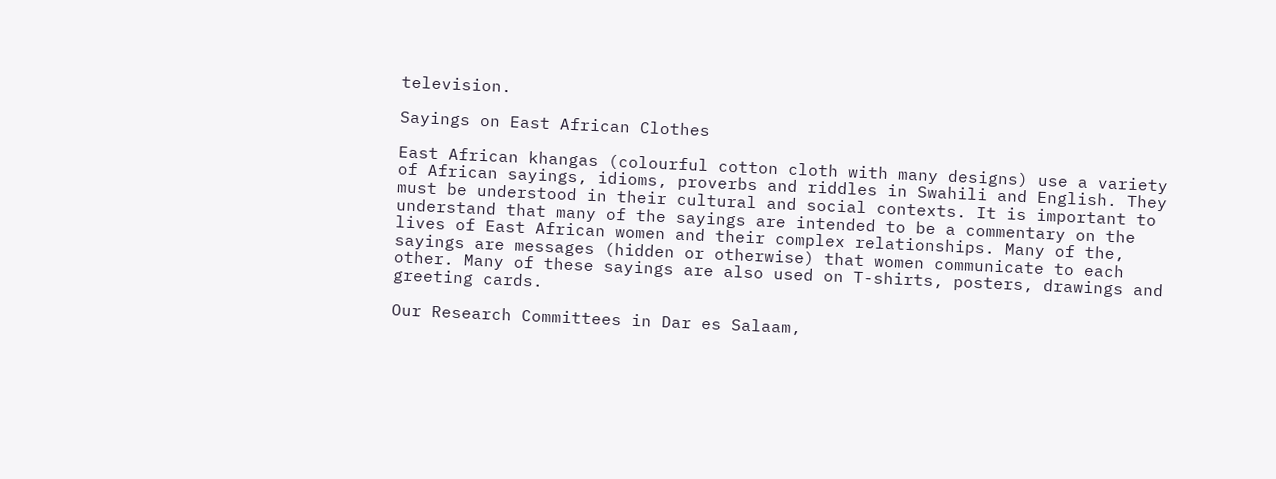television.

Sayings on East African Clothes

East African khangas (colourful cotton cloth with many designs) use a variety of African sayings, idioms, proverbs and riddles in Swahili and English. They must be understood in their cultural and social contexts. It is important to understand that many of the sayings are intended to be a commentary on the lives of East African women and their complex relationships. Many of the, sayings are messages (hidden or otherwise) that women communicate to each other. Many of these sayings are also used on T-shirts, posters, drawings and greeting cards.

Our Research Committees in Dar es Salaam,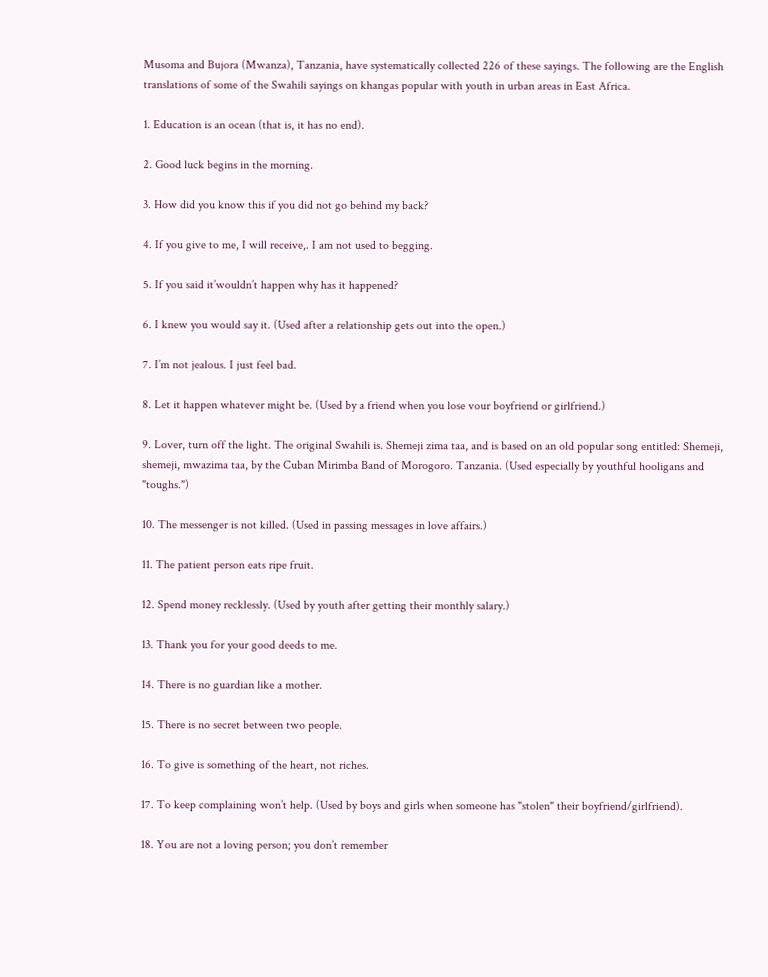Musoma and Bujora (Mwanza), Tanzania, have systematically collected 226 of these sayings. The following are the English translations of some of the Swahili sayings on khangas popular with youth in urban areas in East Africa.

1. Education is an ocean (that is, it has no end).

2. Good luck begins in the morning.

3. How did you know this if you did not go behind my back?

4. If you give to me, I will receive,. I am not used to begging.

5. If you said it’wouldn’t happen why has it happened?

6. I knew you would say it. (Used after a relationship gets out into the open.)

7. I’m not jealous. I just feel bad.

8. Let it happen whatever might be. (Used by a friend when you lose vour boyfriend or girlfriend.)

9. Lover, turn off the light. The original Swahili is. Shemeji zima taa, and is based on an old popular song entitled: Shemeji, shemeji, mwazima taa, by the Cuban Mirimba Band of Morogoro. Tanzania. (Used especially by youthful hooligans and "toughs.")

10. The messenger is not killed. (Used in passing messages in love affairs.)

11. The patient person eats ripe fruit.

12. Spend money recklessly. (Used by youth after getting their monthly salary.)

13. Thank you for your good deeds to me.

14. There is no guardian like a mother.

15. There is no secret between two people.

16. To give is something of the heart, not riches.

17. To keep complaining won’t help. (Used by boys and girls when someone has "stolen" their boyfriend/girlfriend).

18. You are not a loving person; you don’t remember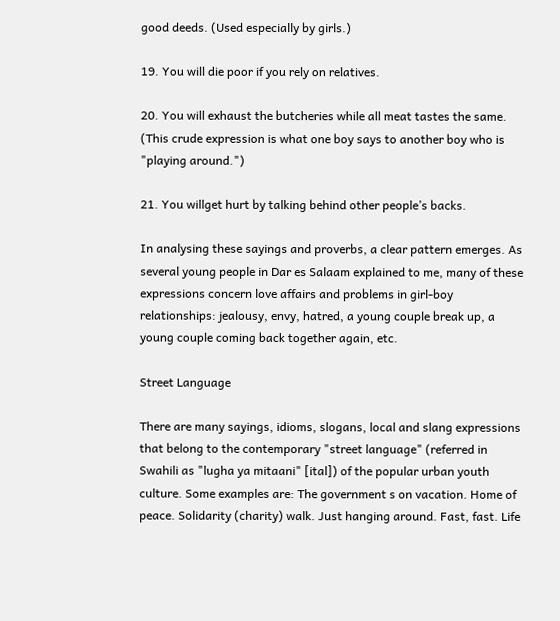good deeds. (Used especially by girls.)

19. You will die poor if you rely on relatives.

20. You will exhaust the butcheries while all meat tastes the same. (This crude expression is what one boy says to another boy who is "playing around.")

21. You willget hurt by talking behind other people’s backs.

In analysing these sayings and proverbs, a clear pattern emerges. As several young people in Dar es Salaam explained to me, many of these expressions concern love affairs and problems in girl-boy relationships: jealousy, envy, hatred, a young couple break up, a young couple coming back together again, etc.

Street Language

There are many sayings, idioms, slogans, local and slang expressions that belong to the contemporary "street language" (referred in Swahili as "lugha ya mitaani" [ital]) of the popular urban youth culture. Some examples are: The government s on vacation. Home of peace. Solidarity (charity) walk. Just hanging around. Fast, fast. Life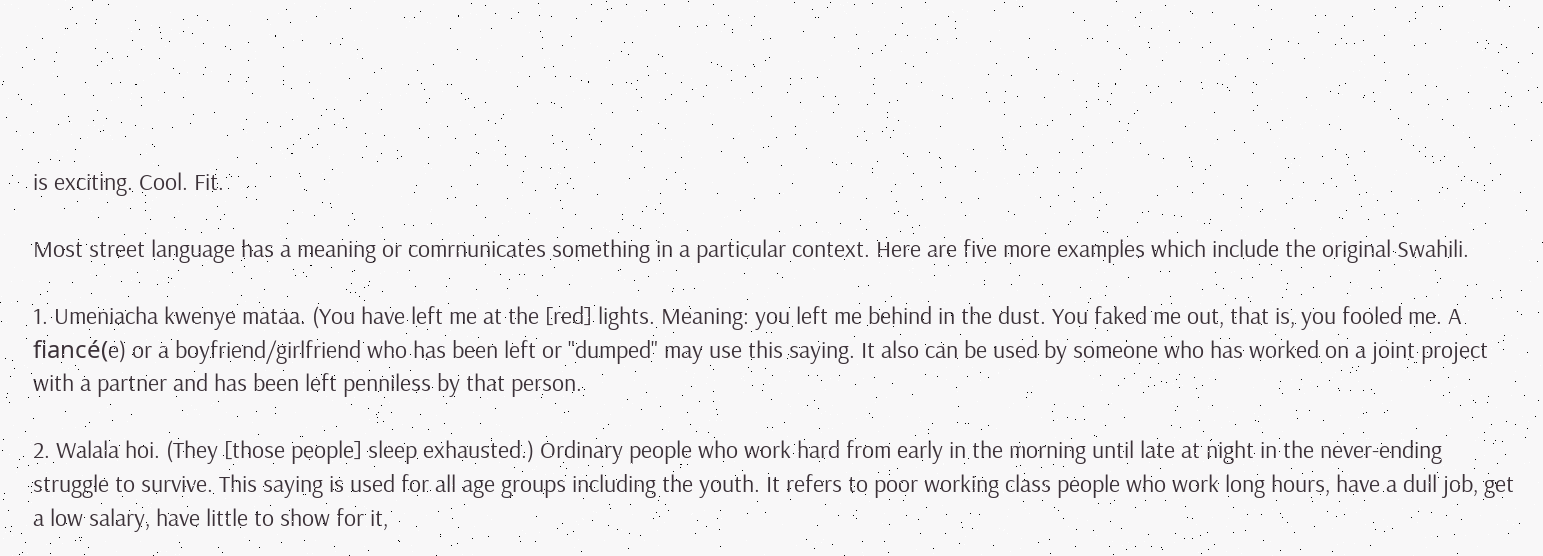is exciting. Cool. Fit.

Most street language has a meaning or comrnunicates something in a particular context. Here are five more examples which include the original Swahili.

1. Umeniacha kwenye mataa. (You have left me at the [red] lights. Meaning: you left me behind in the dust. You faked me out, that is, you fooled me. A fiancé(e) or a boyfriend/girlfriend who has been left or "dumped" may use this saying. It also can be used by someone who has worked on a joint project with a partner and has been left penniless by that person.

2. Walala hoi. (They [those people] sleep exhausted.) Ordinary people who work hard from early in the morning until late at night in the never-ending struggle to survive. This saying is used for all age groups including the youth. It refers to poor working class people who work long hours, have a dull job, get a low salary, have little to show for it,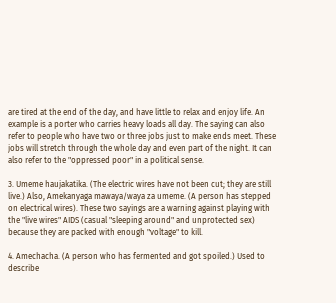are tired at the end of the day, and have little to relax and enjoy life. An example is a porter who carries heavy loads all day. The saying can also refer to people who have two or three jobs just to make ends meet. These jobs will stretch through the whole day and even part of the night. It can also refer to the "oppressed poor" in a political sense.

3. Umeme haujakatika. (The electric wires have not been cut; they are still live.) Also, Amekanyaga mawaya/waya za umeme. (A person has stepped on electrical wires). These two sayings are a warning against playing with the "live wires" AIDS (casual "sleeping around" and unprotected sex) because they are packed with enough "voltage" to kill.

4. Amechacha. (A person who has fermented and got spoiled.) Used to describe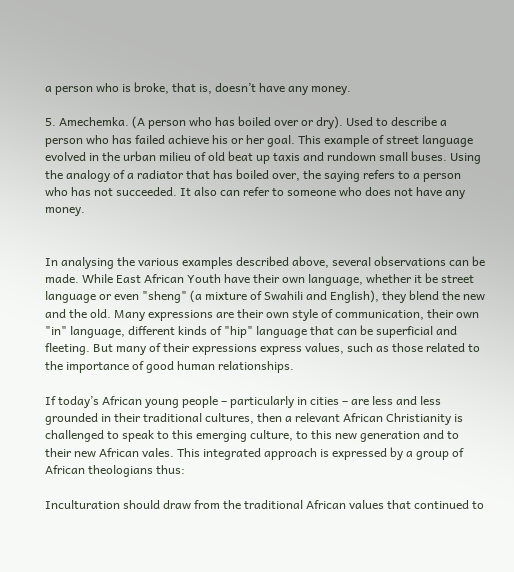a person who is broke, that is, doesn’t have any money.

5. Amechemka. (A person who has boiled over or dry). Used to describe a person who has failed achieve his or her goal. This example of street language evolved in the urban milieu of old beat up taxis and rundown small buses. Using the analogy of a radiator that has boiled over, the saying refers to a person who has not succeeded. It also can refer to someone who does not have any money.


In analysing the various examples described above, several observations can be made. While East African Youth have their own language, whether it be street language or even "sheng" (a mixture of Swahili and English), they blend the new and the old. Many expressions are their own style of communication, their own "in" language, different kinds of "hip" language that can be superficial and fleeting. But many of their expressions express values, such as those related to the importance of good human relationships.

If today’s African young people – particularly in cities – are less and less grounded in their traditional cultures, then a relevant African Christianity is challenged to speak to this emerging culture, to this new generation and to their new African vales. This integrated approach is expressed by a group of African theologians thus:

Inculturation should draw from the traditional African values that continued to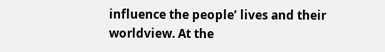influence the people’ lives and their worldview. At the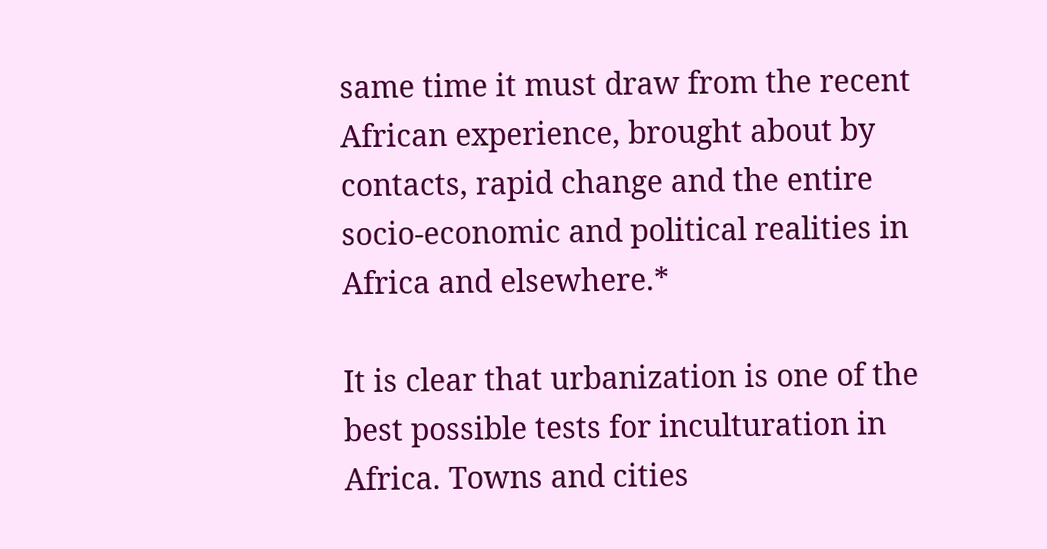same time it must draw from the recent African experience, brought about by contacts, rapid change and the entire socio-economic and political realities in Africa and elsewhere.*

It is clear that urbanization is one of the best possible tests for inculturation in Africa. Towns and cities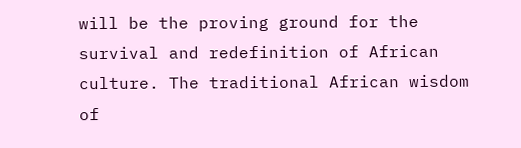will be the proving ground for the survival and redefinition of African culture. The traditional African wisdom of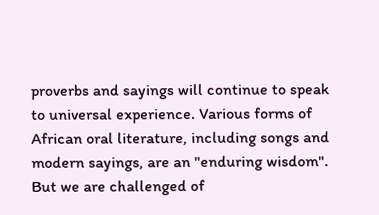proverbs and sayings will continue to speak to universal experience. Various forms of African oral literature, including songs and modern sayings, are an "enduring wisdom". But we are challenged of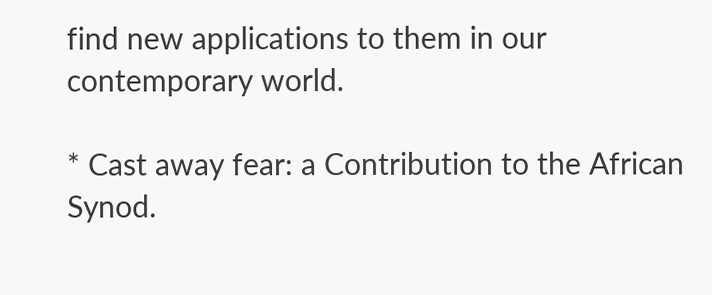find new applications to them in our contemporary world.

* Cast away fear: a Contribution to the African Synod.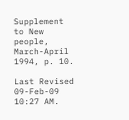Supplement to New people, March-April 1994, p. 10.

Last Revised 09-Feb-09 10:27 AM.